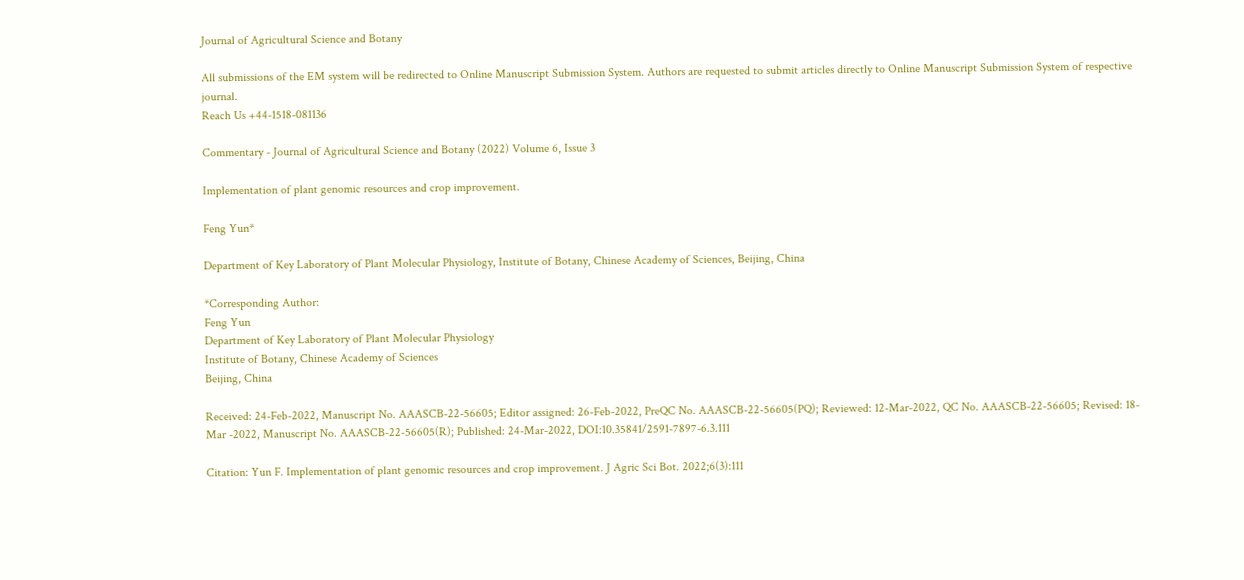Journal of Agricultural Science and Botany

All submissions of the EM system will be redirected to Online Manuscript Submission System. Authors are requested to submit articles directly to Online Manuscript Submission System of respective journal.
Reach Us +44-1518-081136

Commentary - Journal of Agricultural Science and Botany (2022) Volume 6, Issue 3

Implementation of plant genomic resources and crop improvement.

Feng Yun*

Department of Key Laboratory of Plant Molecular Physiology, Institute of Botany, Chinese Academy of Sciences, Beijing, China

*Corresponding Author:
Feng Yun
Department of Key Laboratory of Plant Molecular Physiology
Institute of Botany, Chinese Academy of Sciences
Beijing, China

Received: 24-Feb-2022, Manuscript No. AAASCB-22-56605; Editor assigned: 26-Feb-2022, PreQC No. AAASCB-22-56605(PQ); Reviewed: 12-Mar-2022, QC No. AAASCB-22-56605; Revised: 18-Mar -2022, Manuscript No. AAASCB-22-56605(R); Published: 24-Mar-2022, DOI:10.35841/2591-7897-6.3.111

Citation: Yun F. Implementation of plant genomic resources and crop improvement. J Agric Sci Bot. 2022;6(3):111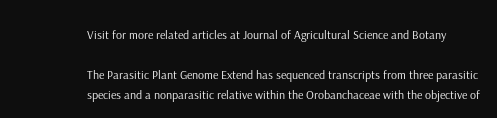Visit for more related articles at Journal of Agricultural Science and Botany

The Parasitic Plant Genome Extend has sequenced transcripts from three parasitic species and a nonparasitic relative within the Orobanchaceae with the objective of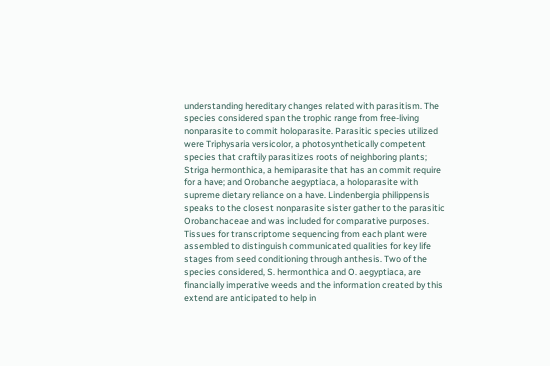understanding hereditary changes related with parasitism. The species considered span the trophic range from free-living nonparasite to commit holoparasite. Parasitic species utilized were Triphysaria versicolor, a photosynthetically competent species that craftily parasitizes roots of neighboring plants; Striga hermonthica, a hemiparasite that has an commit require for a have; and Orobanche aegyptiaca, a holoparasite with supreme dietary reliance on a have. Lindenbergia philippensis speaks to the closest nonparasite sister gather to the parasitic Orobanchaceae and was included for comparative purposes. Tissues for transcriptome sequencing from each plant were assembled to distinguish communicated qualities for key life stages from seed conditioning through anthesis. Two of the species considered, S. hermonthica and O. aegyptiaca, are financially imperative weeds and the information created by this extend are anticipated to help in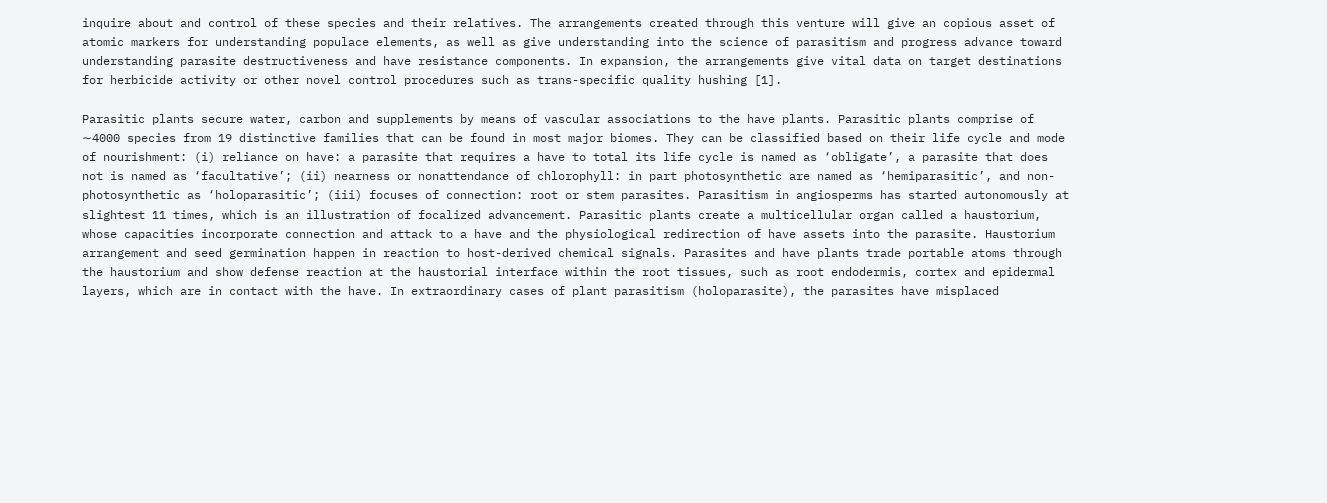inquire about and control of these species and their relatives. The arrangements created through this venture will give an copious asset of atomic markers for understanding populace elements, as well as give understanding into the science of parasitism and progress advance toward understanding parasite destructiveness and have resistance components. In expansion, the arrangements give vital data on target destinations for herbicide activity or other novel control procedures such as trans-specific quality hushing [1].

Parasitic plants secure water, carbon and supplements by means of vascular associations to the have plants. Parasitic plants comprise of ∼4000 species from 19 distinctive families that can be found in most major biomes. They can be classified based on their life cycle and mode of nourishment: (i) reliance on have: a parasite that requires a have to total its life cycle is named as ‘obligate’, a parasite that does not is named as ‘facultative’; (ii) nearness or nonattendance of chlorophyll: in part photosynthetic are named as ‘hemiparasitic’, and non-photosynthetic as ‘holoparasitic’; (iii) focuses of connection: root or stem parasites. Parasitism in angiosperms has started autonomously at slightest 11 times, which is an illustration of focalized advancement. Parasitic plants create a multicellular organ called a haustorium, whose capacities incorporate connection and attack to a have and the physiological redirection of have assets into the parasite. Haustorium arrangement and seed germination happen in reaction to host-derived chemical signals. Parasites and have plants trade portable atoms through the haustorium and show defense reaction at the haustorial interface within the root tissues, such as root endodermis, cortex and epidermal layers, which are in contact with the have. In extraordinary cases of plant parasitism (holoparasite), the parasites have misplaced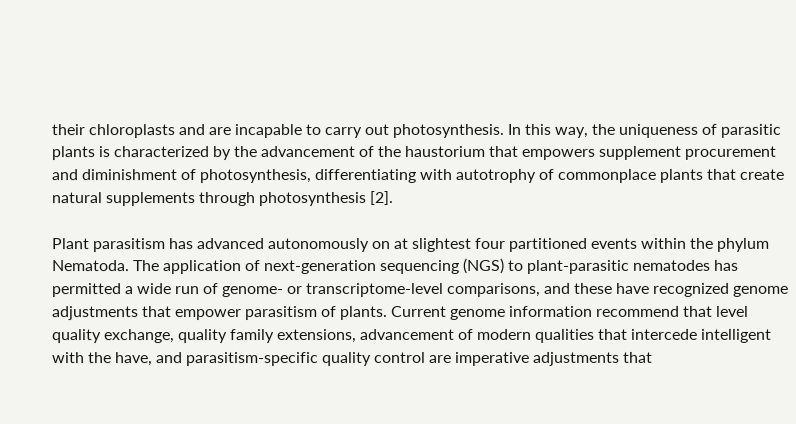their chloroplasts and are incapable to carry out photosynthesis. In this way, the uniqueness of parasitic plants is characterized by the advancement of the haustorium that empowers supplement procurement and diminishment of photosynthesis, differentiating with autotrophy of commonplace plants that create natural supplements through photosynthesis [2].

Plant parasitism has advanced autonomously on at slightest four partitioned events within the phylum Nematoda. The application of next-generation sequencing (NGS) to plant-parasitic nematodes has permitted a wide run of genome- or transcriptome-level comparisons, and these have recognized genome adjustments that empower parasitism of plants. Current genome information recommend that level quality exchange, quality family extensions, advancement of modern qualities that intercede intelligent with the have, and parasitism-specific quality control are imperative adjustments that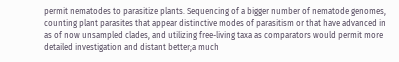permit nematodes to parasitize plants. Sequencing of a bigger number of nematode genomes, counting plant parasites that appear distinctive modes of parasitism or that have advanced in as of now unsampled clades, and utilizing free-living taxa as comparators would permit more detailed investigation and distant better;a much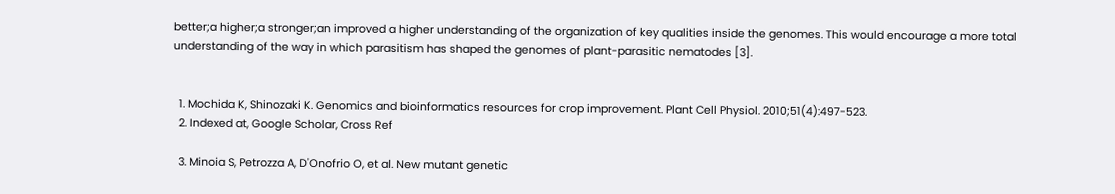better;a higher;a stronger;an improved a higher understanding of the organization of key qualities inside the genomes. This would encourage a more total understanding of the way in which parasitism has shaped the genomes of plant-parasitic nematodes [3].


  1. Mochida K, Shinozaki K. Genomics and bioinformatics resources for crop improvement. Plant Cell Physiol. 2010;51(4):497-523.
  2. Indexed at, Google Scholar, Cross Ref

  3. Minoia S, Petrozza A, D'Onofrio O, et al. New mutant genetic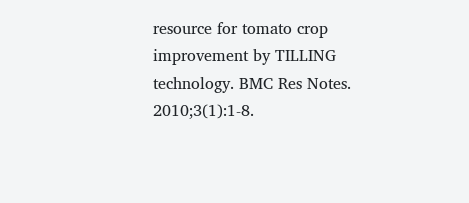resource for tomato crop improvement by TILLING technology. BMC Res Notes. 2010;3(1):1-8.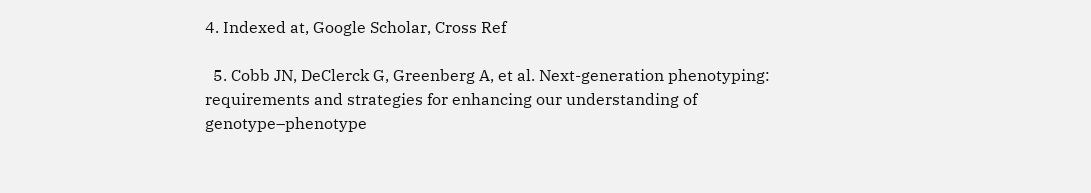4. Indexed at, Google Scholar, Cross Ref

  5. Cobb JN, DeClerck G, Greenberg A, et al. Next-generation phenotyping: requirements and strategies for enhancing our understanding of genotype–phenotype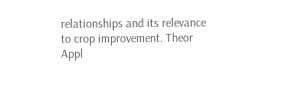relationships and its relevance to crop improvement. Theor Appl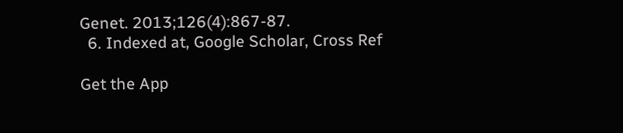Genet. 2013;126(4):867-87.
  6. Indexed at, Google Scholar, Cross Ref

Get the App